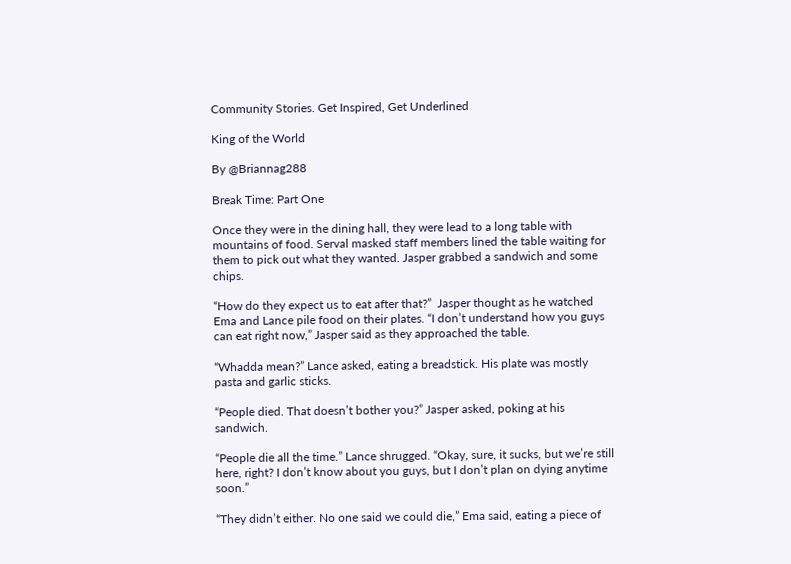Community Stories. Get Inspired, Get Underlined

King of the World

By @Briannag288

Break Time: Part One

Once they were in the dining hall, they were lead to a long table with mountains of food. Serval masked staff members lined the table waiting for them to pick out what they wanted. Jasper grabbed a sandwich and some chips.

“How do they expect us to eat after that?”  Jasper thought as he watched Ema and Lance pile food on their plates. “I don’t understand how you guys can eat right now,” Jasper said as they approached the table.

“Whadda mean?” Lance asked, eating a breadstick. His plate was mostly pasta and garlic sticks.

“People died. That doesn’t bother you?” Jasper asked, poking at his sandwich.

“People die all the time.” Lance shrugged. “Okay, sure, it sucks, but we’re still here, right? I don’t know about you guys, but I don’t plan on dying anytime soon.”

“They didn’t either. No one said we could die,” Ema said, eating a piece of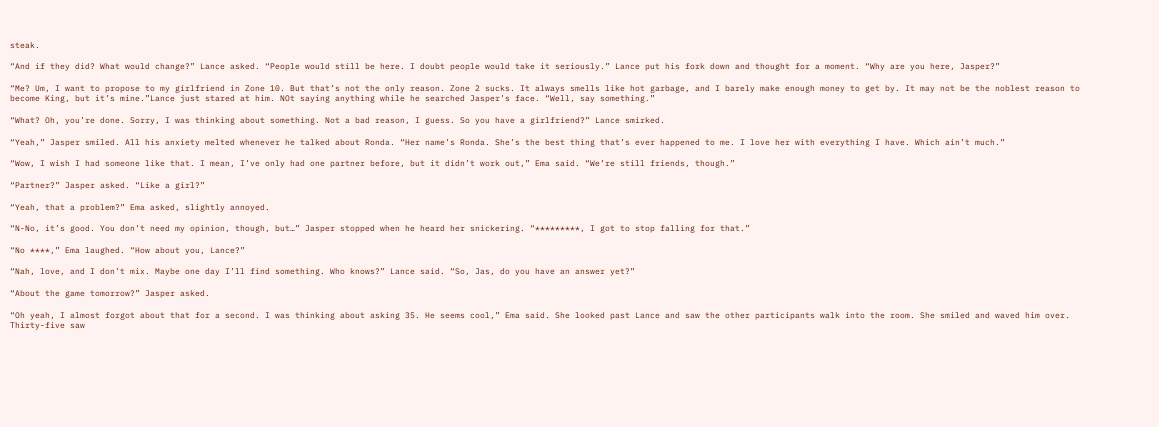steak.

“And if they did? What would change?” Lance asked. “People would still be here. I doubt people would take it seriously.” Lance put his fork down and thought for a moment. “Why are you here, Jasper?”

“Me? Um, I want to propose to my girlfriend in Zone 10. But that’s not the only reason. Zone 2 sucks. It always smells like hot garbage, and I barely make enough money to get by. It may not be the noblest reason to become King, but it’s mine.”Lance just stared at him. NOt saying anything while he searched Jasper’s face. “Well, say something.”

“What? Oh, you’re done. Sorry, I was thinking about something. Not a bad reason, I guess. So you have a girlfriend?” Lance smirked.

“Yeah,” Jasper smiled. All his anxiety melted whenever he talked about Ronda. “Her name’s Ronda. She’s the best thing that’s ever happened to me. I love her with everything I have. Which ain’t much.”

“Wow, I wish I had someone like that. I mean, I’ve only had one partner before, but it didn’t work out,” Ema said. “We’re still friends, though.”

“Partner?” Jasper asked. “Like a girl?”

“Yeah, that a problem?” Ema asked, slightly annoyed.

“N-No, it’s good. You don’t need my opinion, though, but…” Jasper stopped when he heard her snickering. “*********, I got to stop falling for that.”

“No ****,” Ema laughed. “How about you, Lance?”

“Nah, love, and I don’t mix. Maybe one day I’ll find something. Who knows?” Lance said. “So, Jas, do you have an answer yet?”

“About the game tomorrow?” Jasper asked.

“Oh yeah, I almost forgot about that for a second. I was thinking about asking 35. He seems cool,” Ema said. She looked past Lance and saw the other participants walk into the room. She smiled and waved him over. Thirty-five saw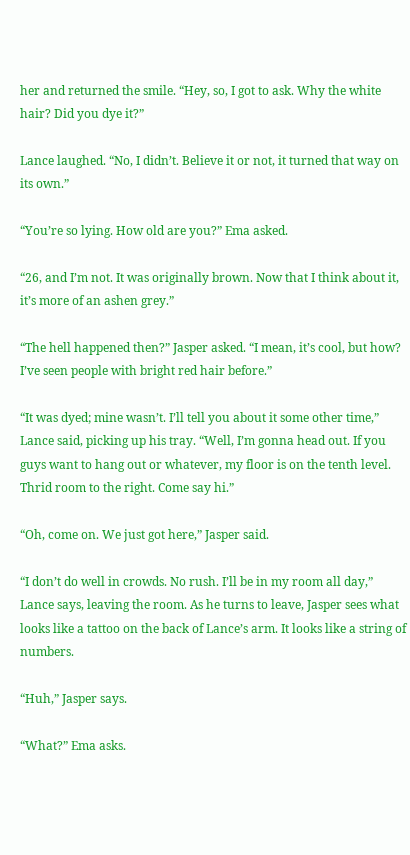her and returned the smile. “Hey, so, I got to ask. Why the white hair? Did you dye it?”

Lance laughed. “No, I didn’t. Believe it or not, it turned that way on its own.”

“You’re so lying. How old are you?” Ema asked.

“26, and I’m not. It was originally brown. Now that I think about it, it’s more of an ashen grey.”

“The hell happened then?” Jasper asked. “I mean, it’s cool, but how? I’ve seen people with bright red hair before.”

“It was dyed; mine wasn’t. I’ll tell you about it some other time,” Lance said, picking up his tray. “Well, I’m gonna head out. If you guys want to hang out or whatever, my floor is on the tenth level. Thrid room to the right. Come say hi.”

“Oh, come on. We just got here,” Jasper said.

“I don’t do well in crowds. No rush. I’ll be in my room all day,” Lance says, leaving the room. As he turns to leave, Jasper sees what looks like a tattoo on the back of Lance’s arm. It looks like a string of numbers.

“Huh,” Jasper says.

“What?” Ema asks.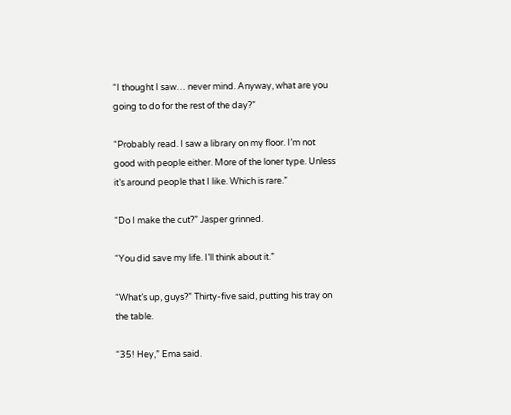“I thought I saw… never mind. Anyway, what are you going to do for the rest of the day?”

“Probably read. I saw a library on my floor. I’m not good with people either. More of the loner type. Unless it’s around people that I like. Which is rare.”

“Do I make the cut?” Jasper grinned.

“You did save my life. I’ll think about it.”

“What’s up, guys?” Thirty-five said, putting his tray on the table.

“35! Hey,” Ema said.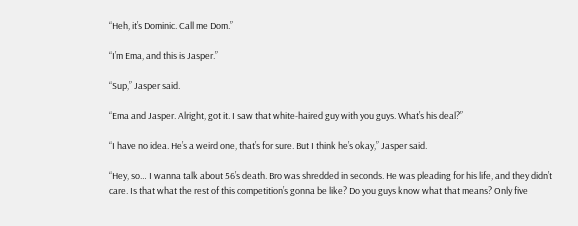“Heh, it’s Dominic. Call me Dom.”

“I’m Ema, and this is Jasper.”

“Sup,” Jasper said.

“Ema and Jasper. Alright, got it. I saw that white-haired guy with you guys. What’s his deal?”

“I have no idea. He’s a weird one, that’s for sure. But I think he’s okay,” Jasper said.

“Hey, so… I wanna talk about 56’s death. Bro was shredded in seconds. He was pleading for his life, and they didn’t care. Is that what the rest of this competition’s gonna be like? Do you guys know what that means? Only five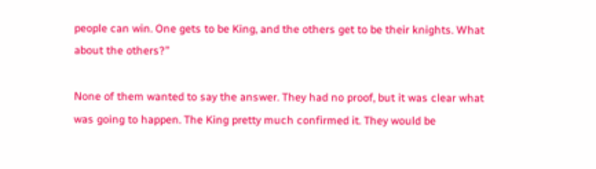people can win. One gets to be King, and the others get to be their knights. What about the others?”

None of them wanted to say the answer. They had no proof, but it was clear what was going to happen. The King pretty much confirmed it. They would be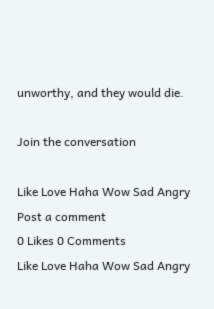unworthy, and they would die.

Join the conversation

Like Love Haha Wow Sad Angry
Post a comment
0 Likes 0 Comments
Like Love Haha Wow Sad Angry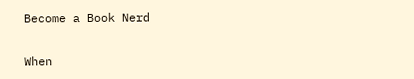Become a Book Nerd

When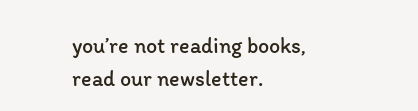you’re not reading books, read our newsletter.